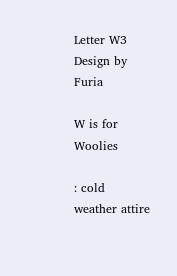Letter W3 Design by Furia

W is for Woolies

: cold weather attire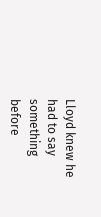Lloyd knew he had to say something before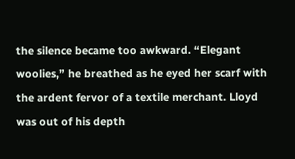the silence became too awkward. “Elegant woolies,” he breathed as he eyed her scarf with the ardent fervor of a textile merchant. Lloyd was out of his depth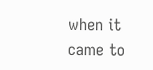when it came to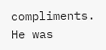compliments. He was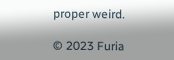proper weird.

© 2023 Furia